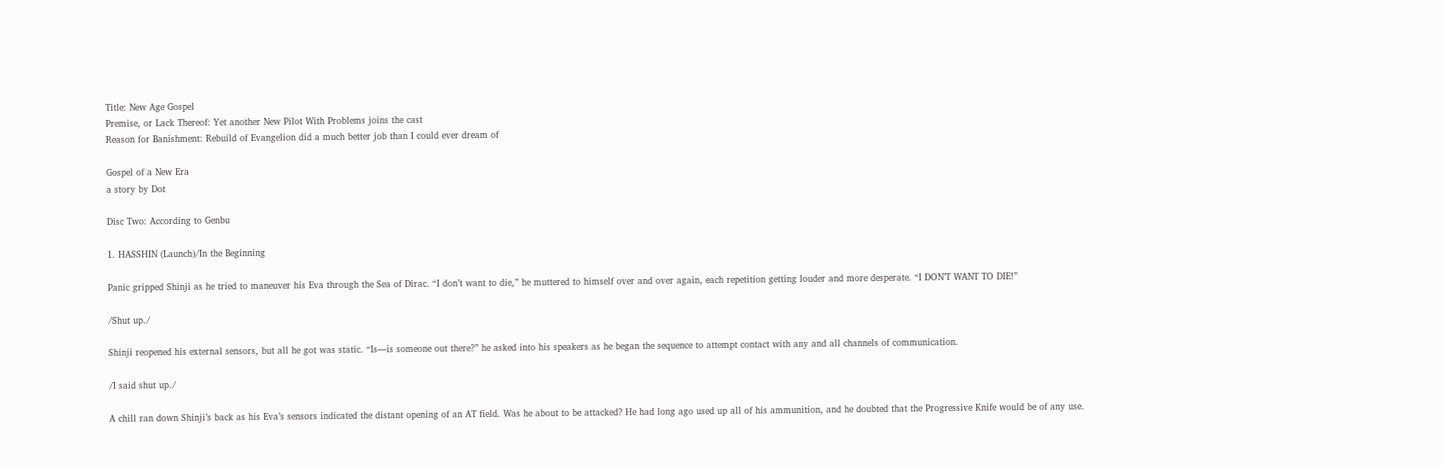Title: New Age Gospel
Premise, or Lack Thereof: Yet another New Pilot With Problems joins the cast
Reason for Banishment: Rebuild of Evangelion did a much better job than I could ever dream of

Gospel of a New Era
a story by Dot

Disc Two: According to Genbu

1. HASSHIN (Launch)/In the Beginning

Panic gripped Shinji as he tried to maneuver his Eva through the Sea of Dirac. “I don’t want to die,” he muttered to himself over and over again, each repetition getting louder and more desperate. “I DON’T WANT TO DIE!”

/Shut up./

Shinji reopened his external sensors, but all he got was static. “Is—is someone out there?” he asked into his speakers as he began the sequence to attempt contact with any and all channels of communication.

/I said shut up./

A chill ran down Shinji’s back as his Eva’s sensors indicated the distant opening of an AT field. Was he about to be attacked? He had long ago used up all of his ammunition, and he doubted that the Progressive Knife would be of any use.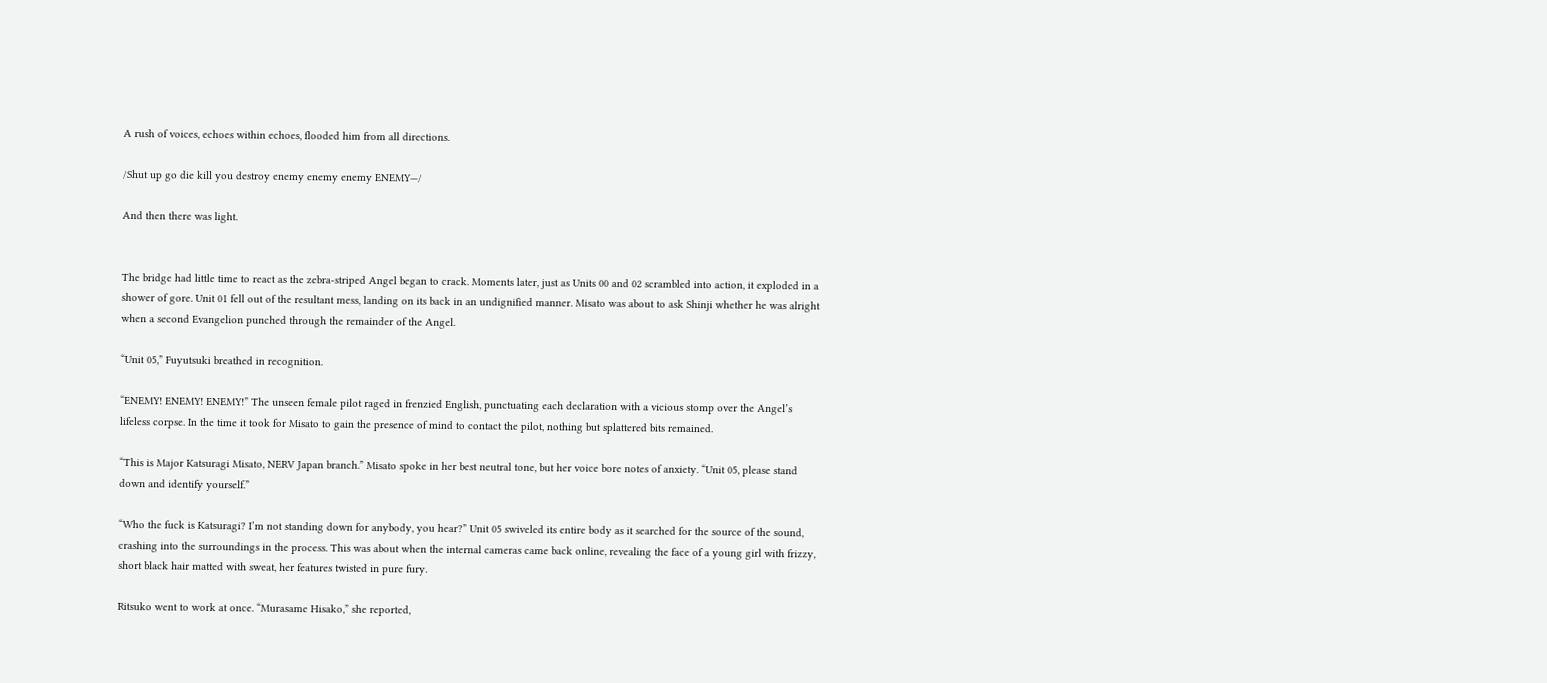A rush of voices, echoes within echoes, flooded him from all directions.

/Shut up go die kill you destroy enemy enemy enemy ENEMY—/

And then there was light.


The bridge had little time to react as the zebra-striped Angel began to crack. Moments later, just as Units 00 and 02 scrambled into action, it exploded in a shower of gore. Unit 01 fell out of the resultant mess, landing on its back in an undignified manner. Misato was about to ask Shinji whether he was alright when a second Evangelion punched through the remainder of the Angel.

“Unit 05,” Fuyutsuki breathed in recognition.

“ENEMY! ENEMY! ENEMY!” The unseen female pilot raged in frenzied English, punctuating each declaration with a vicious stomp over the Angel’s lifeless corpse. In the time it took for Misato to gain the presence of mind to contact the pilot, nothing but splattered bits remained.

“This is Major Katsuragi Misato, NERV Japan branch.” Misato spoke in her best neutral tone, but her voice bore notes of anxiety. “Unit 05, please stand down and identify yourself.”

“Who the fuck is Katsuragi? I’m not standing down for anybody, you hear?” Unit 05 swiveled its entire body as it searched for the source of the sound, crashing into the surroundings in the process. This was about when the internal cameras came back online, revealing the face of a young girl with frizzy, short black hair matted with sweat, her features twisted in pure fury.

Ritsuko went to work at once. “Murasame Hisako,” she reported,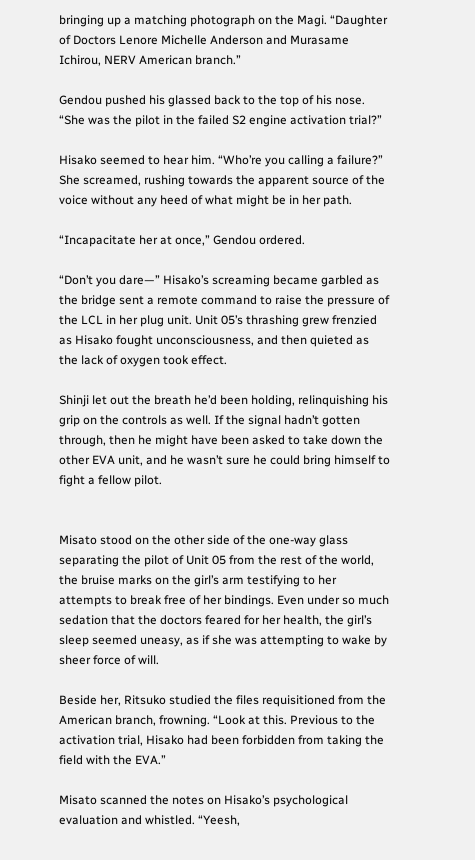bringing up a matching photograph on the Magi. “Daughter of Doctors Lenore Michelle Anderson and Murasame Ichirou, NERV American branch.”

Gendou pushed his glassed back to the top of his nose. “She was the pilot in the failed S2 engine activation trial?”

Hisako seemed to hear him. “Who’re you calling a failure?” She screamed, rushing towards the apparent source of the voice without any heed of what might be in her path.

“Incapacitate her at once,” Gendou ordered.

“Don’t you dare—” Hisako’s screaming became garbled as the bridge sent a remote command to raise the pressure of the LCL in her plug unit. Unit 05’s thrashing grew frenzied as Hisako fought unconsciousness, and then quieted as the lack of oxygen took effect.

Shinji let out the breath he’d been holding, relinquishing his grip on the controls as well. If the signal hadn’t gotten through, then he might have been asked to take down the other EVA unit, and he wasn’t sure he could bring himself to fight a fellow pilot.


Misato stood on the other side of the one-way glass separating the pilot of Unit 05 from the rest of the world, the bruise marks on the girl’s arm testifying to her attempts to break free of her bindings. Even under so much sedation that the doctors feared for her health, the girl’s sleep seemed uneasy, as if she was attempting to wake by sheer force of will.

Beside her, Ritsuko studied the files requisitioned from the American branch, frowning. “Look at this. Previous to the activation trial, Hisako had been forbidden from taking the field with the EVA.”

Misato scanned the notes on Hisako’s psychological evaluation and whistled. “Yeesh,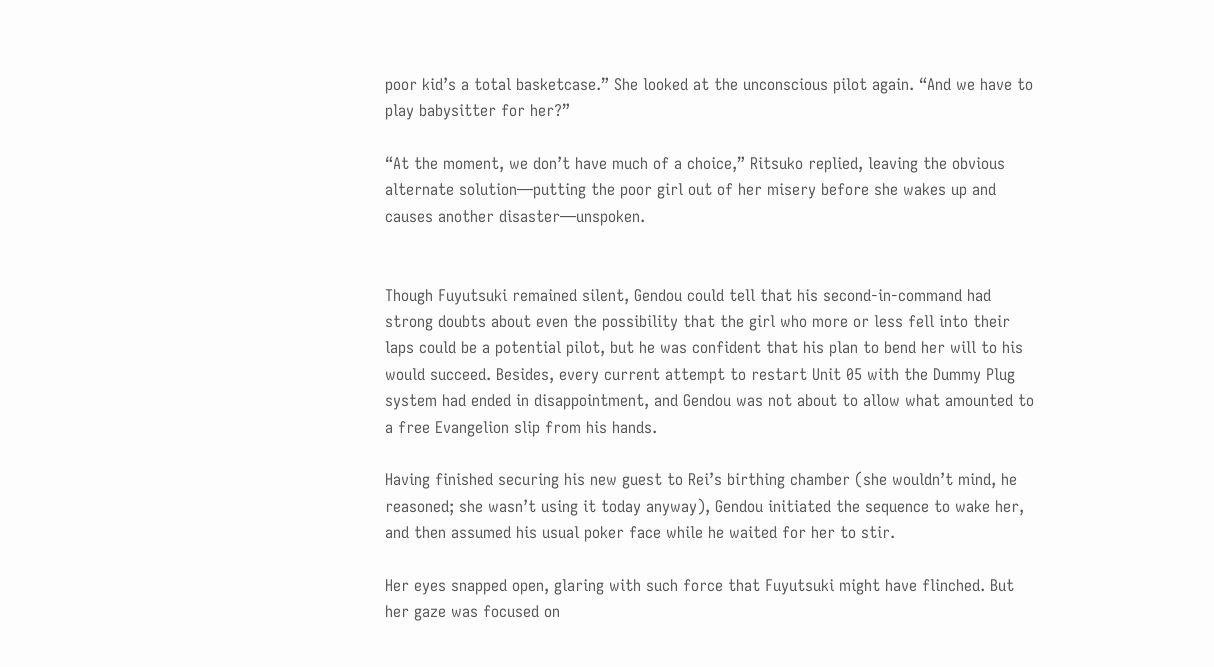poor kid’s a total basketcase.” She looked at the unconscious pilot again. “And we have to play babysitter for her?”

“At the moment, we don’t have much of a choice,” Ritsuko replied, leaving the obvious alternate solution—putting the poor girl out of her misery before she wakes up and causes another disaster—unspoken.


Though Fuyutsuki remained silent, Gendou could tell that his second-in-command had strong doubts about even the possibility that the girl who more or less fell into their laps could be a potential pilot, but he was confident that his plan to bend her will to his would succeed. Besides, every current attempt to restart Unit 05 with the Dummy Plug system had ended in disappointment, and Gendou was not about to allow what amounted to a free Evangelion slip from his hands.

Having finished securing his new guest to Rei’s birthing chamber (she wouldn’t mind, he reasoned; she wasn’t using it today anyway), Gendou initiated the sequence to wake her, and then assumed his usual poker face while he waited for her to stir.

Her eyes snapped open, glaring with such force that Fuyutsuki might have flinched. But her gaze was focused on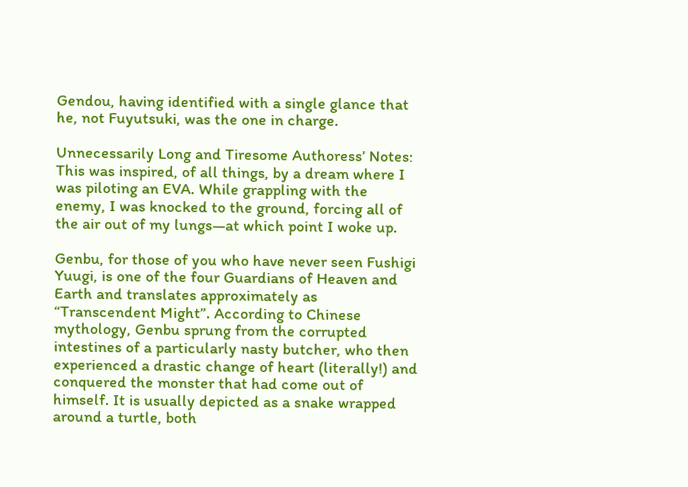Gendou, having identified with a single glance that he, not Fuyutsuki, was the one in charge.

Unnecessarily Long and Tiresome Authoress’ Notes:
This was inspired, of all things, by a dream where I was piloting an EVA. While grappling with the enemy, I was knocked to the ground, forcing all of the air out of my lungs—at which point I woke up.

Genbu, for those of you who have never seen Fushigi Yuugi, is one of the four Guardians of Heaven and Earth and translates approximately as “Transcendent Might”. According to Chinese mythology, Genbu sprung from the corrupted intestines of a particularly nasty butcher, who then experienced a drastic change of heart (literally!) and conquered the monster that had come out of himself. It is usually depicted as a snake wrapped around a turtle, both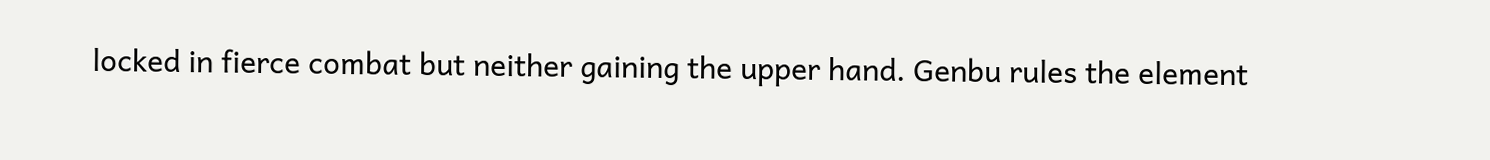locked in fierce combat but neither gaining the upper hand. Genbu rules the element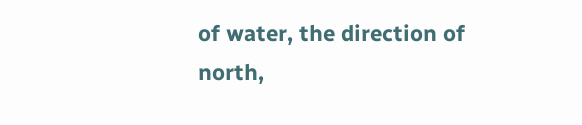of water, the direction of north,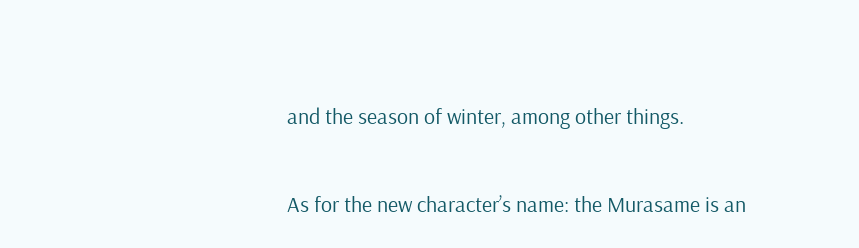and the season of winter, among other things.

As for the new character’s name: the Murasame is an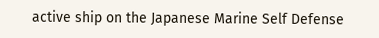active ship on the Japanese Marine Self Defense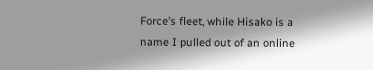Force’s fleet, while Hisako is a name I pulled out of an online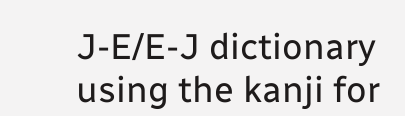J-E/E-J dictionary using the kanji for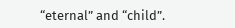“eternal” and “child”.